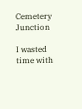Cemetery Junction

I wasted time with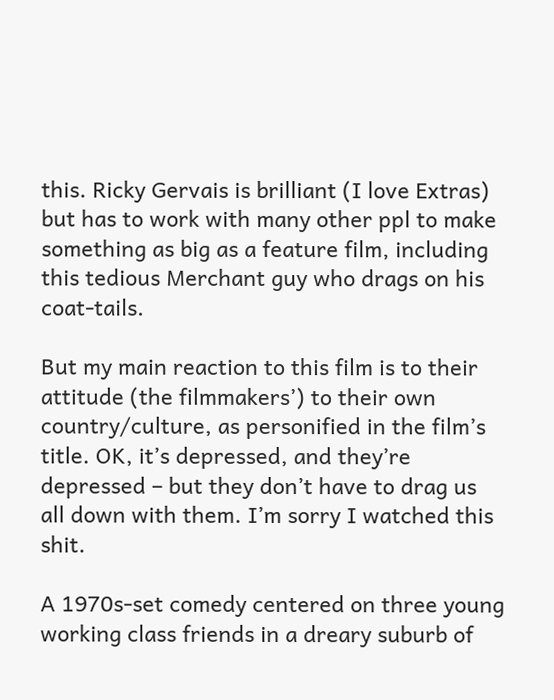this. Ricky Gervais is brilliant (I love Extras) but has to work with many other ppl to make something as big as a feature film, including this tedious Merchant guy who drags on his coat-tails.

But my main reaction to this film is to their attitude (the filmmakers’) to their own country/culture, as personified in the film’s title. OK, it’s depressed, and they’re depressed – but they don’t have to drag us all down with them. I’m sorry I watched this shit.

A 1970s-set comedy centered on three young working class friends in a dreary suburb of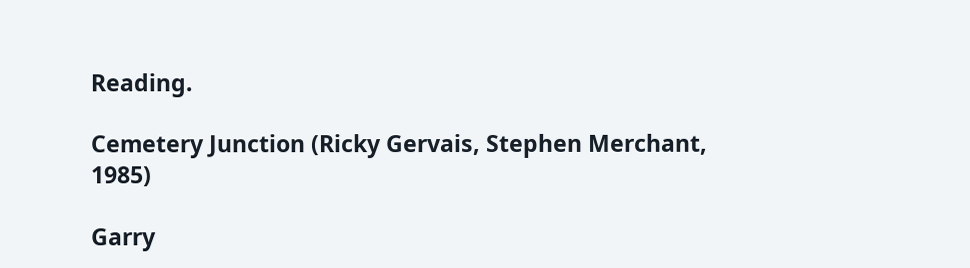Reading.

Cemetery Junction (Ricky Gervais, Stephen Merchant, 1985)

Garry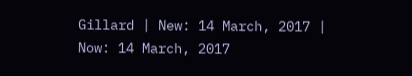Gillard | New: 14 March, 2017 | Now: 14 March, 2017